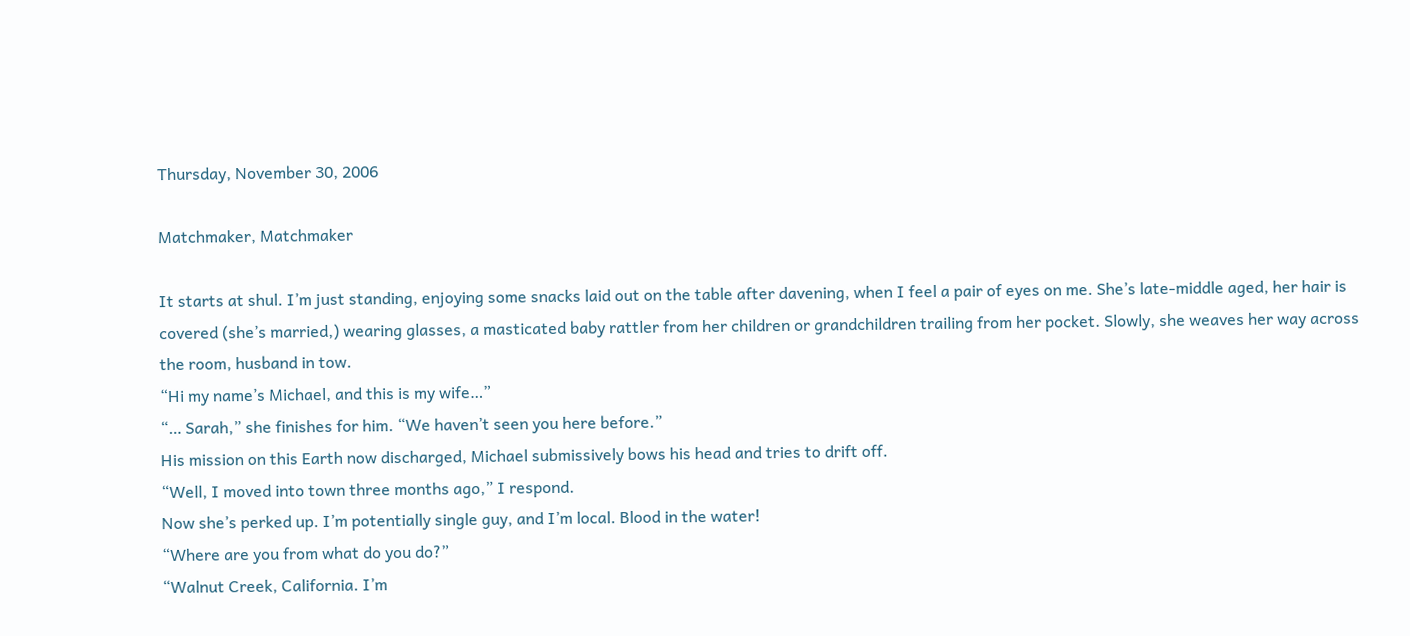Thursday, November 30, 2006

Matchmaker, Matchmaker

It starts at shul. I’m just standing, enjoying some snacks laid out on the table after davening, when I feel a pair of eyes on me. She’s late-middle aged, her hair is covered (she’s married,) wearing glasses, a masticated baby rattler from her children or grandchildren trailing from her pocket. Slowly, she weaves her way across the room, husband in tow.
“Hi my name’s Michael, and this is my wife…”
“… Sarah,” she finishes for him. “We haven’t seen you here before.”
His mission on this Earth now discharged, Michael submissively bows his head and tries to drift off.
“Well, I moved into town three months ago,” I respond.
Now she’s perked up. I’m potentially single guy, and I’m local. Blood in the water!
“Where are you from what do you do?”
“Walnut Creek, California. I’m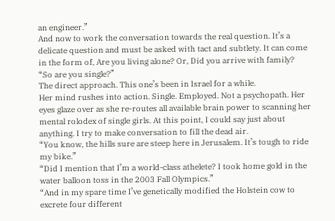an engineer.”
And now to work the conversation towards the real question. It’s a delicate question and must be asked with tact and subtlety. It can come in the form of, Are you living alone? Or, Did you arrive with family?
“So are you single?”
The direct approach. This one’s been in Israel for a while.
Her mind rushes into action. Single. Employed. Not a psychopath. Her eyes glaze over as she re-routes all available brain power to scanning her mental rolodex of single girls. At this point, I could say just about anything. I try to make conversation to fill the dead air.
“You know, the hills sure are steep here in Jerusalem. It’s tough to ride my bike.”
“Did I mention that I’m a world-class athelete? I took home gold in the water balloon toss in the 2003 Fall Olympics.”
“And in my spare time I’ve genetically modified the Holstein cow to excrete four different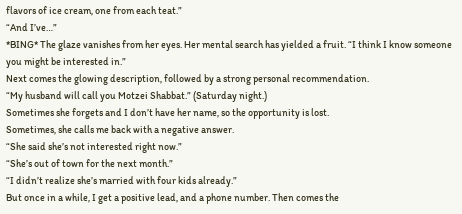flavors of ice cream, one from each teat.”
“And I’ve…”
*BING* The glaze vanishes from her eyes. Her mental search has yielded a fruit. “I think I know someone you might be interested in.”
Next comes the glowing description, followed by a strong personal recommendation.
“My husband will call you Motzei Shabbat.” (Saturday night.)
Sometimes she forgets and I don’t have her name, so the opportunity is lost.
Sometimes, she calls me back with a negative answer.
“She said she’s not interested right now.”
“She’s out of town for the next month.”
“I didn’t realize she’s married with four kids already.”
But once in a while, I get a positive lead, and a phone number. Then comes the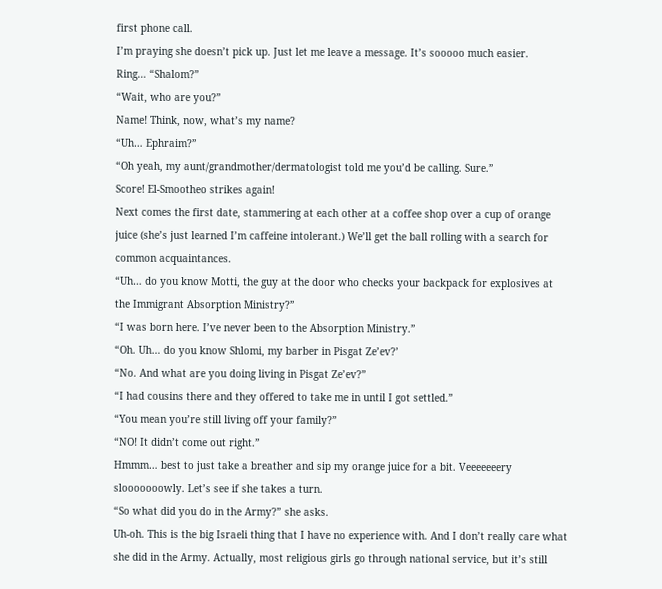first phone call.
I’m praying she doesn’t pick up. Just let me leave a message. It’s sooooo much easier.
Ring… “Shalom?”
“Wait, who are you?”
Name! Think, now, what’s my name?
“Uh… Ephraim?”
“Oh yeah, my aunt/grandmother/dermatologist told me you’d be calling. Sure.”
Score! El-Smootheo strikes again!
Next comes the first date, stammering at each other at a coffee shop over a cup of orange juice (she’s just learned I’m caffeine intolerant.) We’ll get the ball rolling with a search for common acquaintances.
“Uh… do you know Motti, the guy at the door who checks your backpack for explosives at the Immigrant Absorption Ministry?”
“I was born here. I’ve never been to the Absorption Ministry.”
“Oh. Uh… do you know Shlomi, my barber in Pisgat Ze’ev?’
“No. And what are you doing living in Pisgat Ze’ev?”
“I had cousins there and they offered to take me in until I got settled.”
“You mean you’re still living off your family?”
“NO! It didn’t come out right.”
Hmmm… best to just take a breather and sip my orange juice for a bit. Veeeeeeery slooooooowly. Let’s see if she takes a turn.
“So what did you do in the Army?” she asks.
Uh-oh. This is the big Israeli thing that I have no experience with. And I don’t really care what she did in the Army. Actually, most religious girls go through national service, but it’s still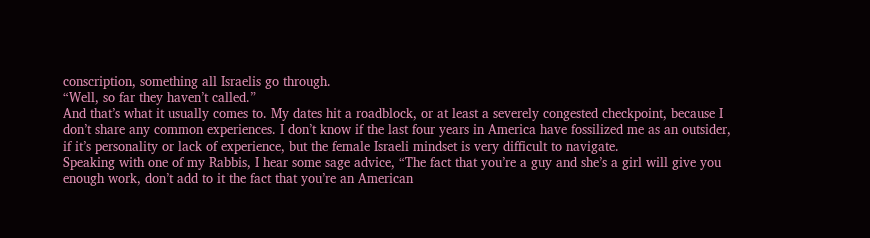conscription, something all Israelis go through.
“Well, so far they haven’t called.”
And that’s what it usually comes to. My dates hit a roadblock, or at least a severely congested checkpoint, because I don’t share any common experiences. I don’t know if the last four years in America have fossilized me as an outsider, if it’s personality or lack of experience, but the female Israeli mindset is very difficult to navigate.
Speaking with one of my Rabbis, I hear some sage advice, “The fact that you’re a guy and she’s a girl will give you enough work, don’t add to it the fact that you’re an American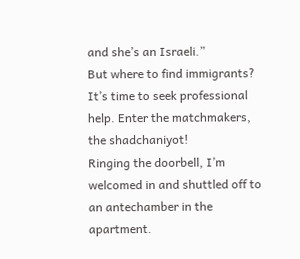and she’s an Israeli.”
But where to find immigrants? It’s time to seek professional help. Enter the matchmakers, the shadchaniyot!
Ringing the doorbell, I’m welcomed in and shuttled off to an antechamber in the apartment.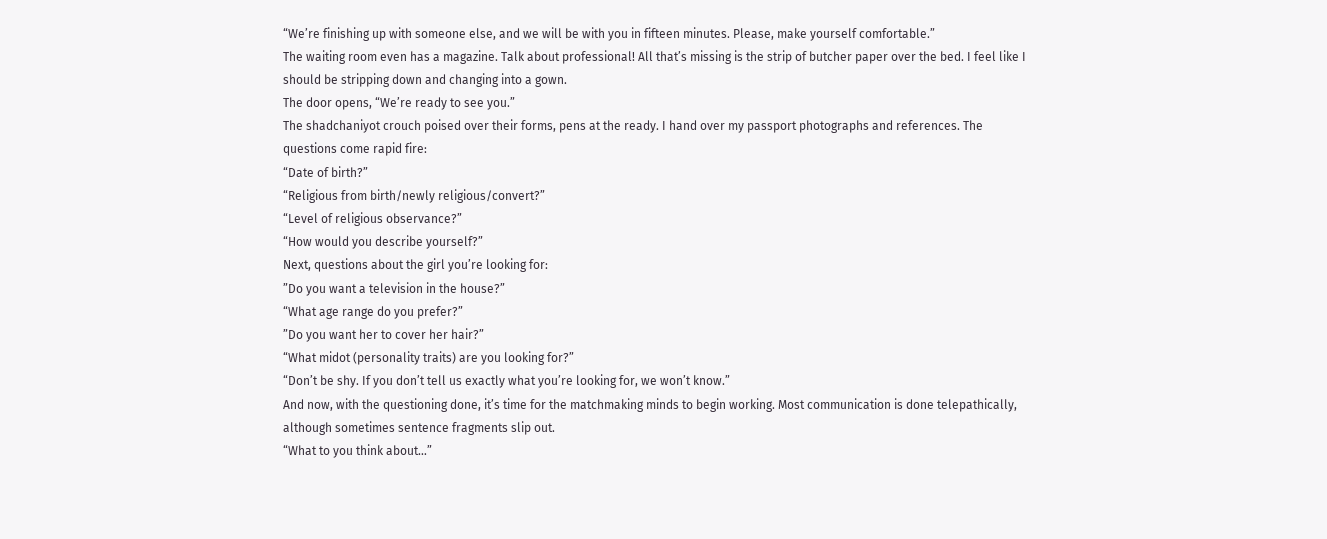“We’re finishing up with someone else, and we will be with you in fifteen minutes. Please, make yourself comfortable.”
The waiting room even has a magazine. Talk about professional! All that’s missing is the strip of butcher paper over the bed. I feel like I should be stripping down and changing into a gown.
The door opens, “We’re ready to see you.”
The shadchaniyot crouch poised over their forms, pens at the ready. I hand over my passport photographs and references. The questions come rapid fire:
“Date of birth?”
“Religious from birth/newly religious/convert?”
“Level of religious observance?”
“How would you describe yourself?”
Next, questions about the girl you’re looking for:
”Do you want a television in the house?”
“What age range do you prefer?”
”Do you want her to cover her hair?”
“What midot (personality traits) are you looking for?”
“Don’t be shy. If you don’t tell us exactly what you’re looking for, we won’t know.”
And now, with the questioning done, it’s time for the matchmaking minds to begin working. Most communication is done telepathically, although sometimes sentence fragments slip out.
“What to you think about…”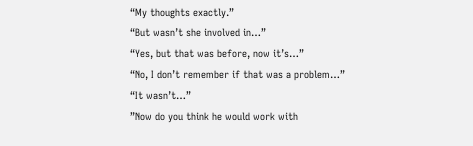“My thoughts exactly.”
“But wasn’t she involved in…”
“Yes, but that was before, now it’s…”
“No, I don’t remember if that was a problem…”
“It wasn’t…”
”Now do you think he would work with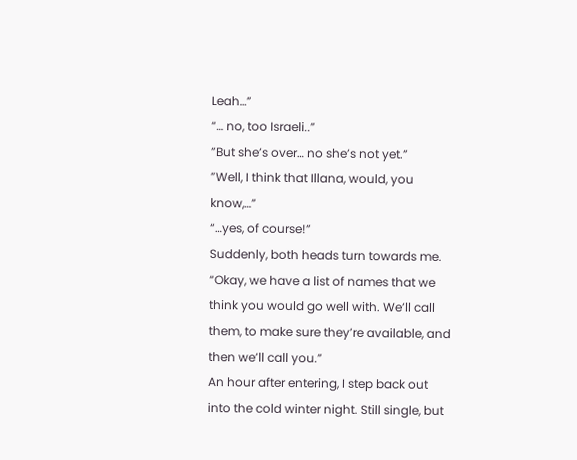Leah…”
“… no, too Israeli..”
”But she’s over… no she’s not yet.”
”Well, I think that Illana, would, you know,…”
“…yes, of course!”
Suddenly, both heads turn towards me.
“Okay, we have a list of names that we think you would go well with. We’ll call them, to make sure they’re available, and then we’ll call you.”
An hour after entering, I step back out into the cold winter night. Still single, but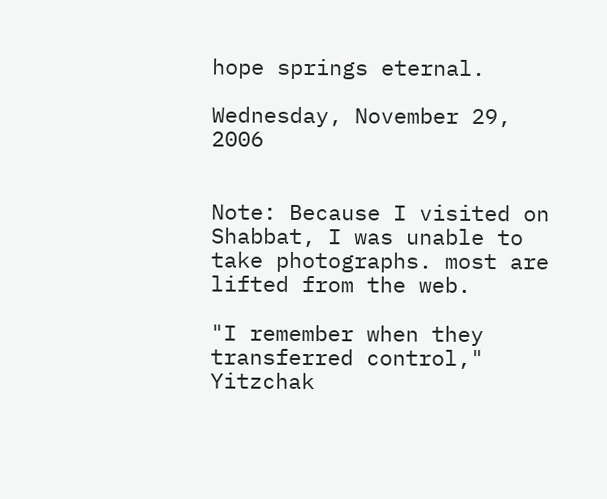hope springs eternal.

Wednesday, November 29, 2006


Note: Because I visited on Shabbat, I was unable to take photographs. most are lifted from the web.

"I remember when they transferred control," Yitzchak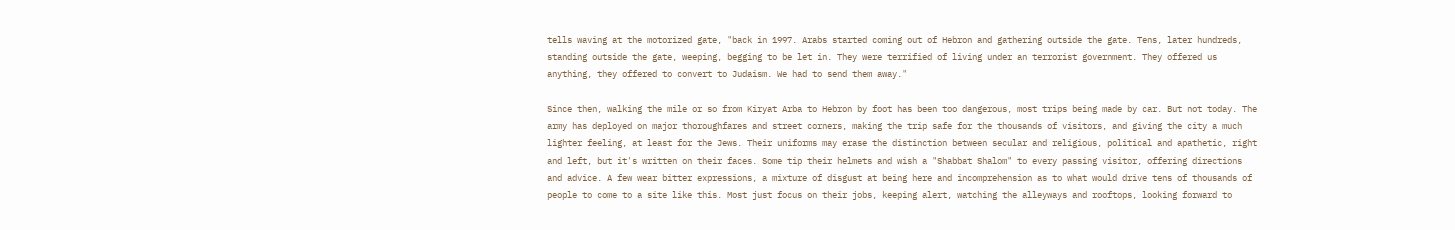tells waving at the motorized gate, "back in 1997. Arabs started coming out of Hebron and gathering outside the gate. Tens, later hundreds, standing outside the gate, weeping, begging to be let in. They were terrified of living under an terrorist government. They offered us anything, they offered to convert to Judaism. We had to send them away."

Since then, walking the mile or so from Kiryat Arba to Hebron by foot has been too dangerous, most trips being made by car. But not today. The army has deployed on major thoroughfares and street corners, making the trip safe for the thousands of visitors, and giving the city a much lighter feeling, at least for the Jews. Their uniforms may erase the distinction between secular and religious, political and apathetic, right and left, but it's written on their faces. Some tip their helmets and wish a "Shabbat Shalom" to every passing visitor, offering directions and advice. A few wear bitter expressions, a mixture of disgust at being here and incomprehension as to what would drive tens of thousands of people to come to a site like this. Most just focus on their jobs, keeping alert, watching the alleyways and rooftops, looking forward to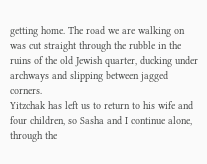getting home. The road we are walking on was cut straight through the rubble in the ruins of the old Jewish quarter, ducking under archways and slipping between jagged corners.
Yitzchak has left us to return to his wife and four children, so Sasha and I continue alone, through the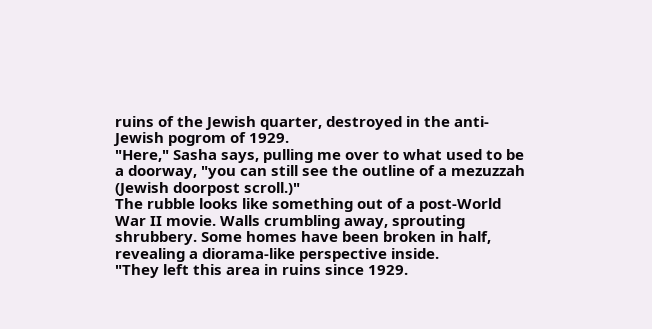ruins of the Jewish quarter, destroyed in the anti-Jewish pogrom of 1929.
"Here," Sasha says, pulling me over to what used to be a doorway, "you can still see the outline of a mezuzzah (Jewish doorpost scroll.)"
The rubble looks like something out of a post-World War II movie. Walls crumbling away, sprouting shrubbery. Some homes have been broken in half, revealing a diorama-like perspective inside.
"They left this area in ruins since 1929.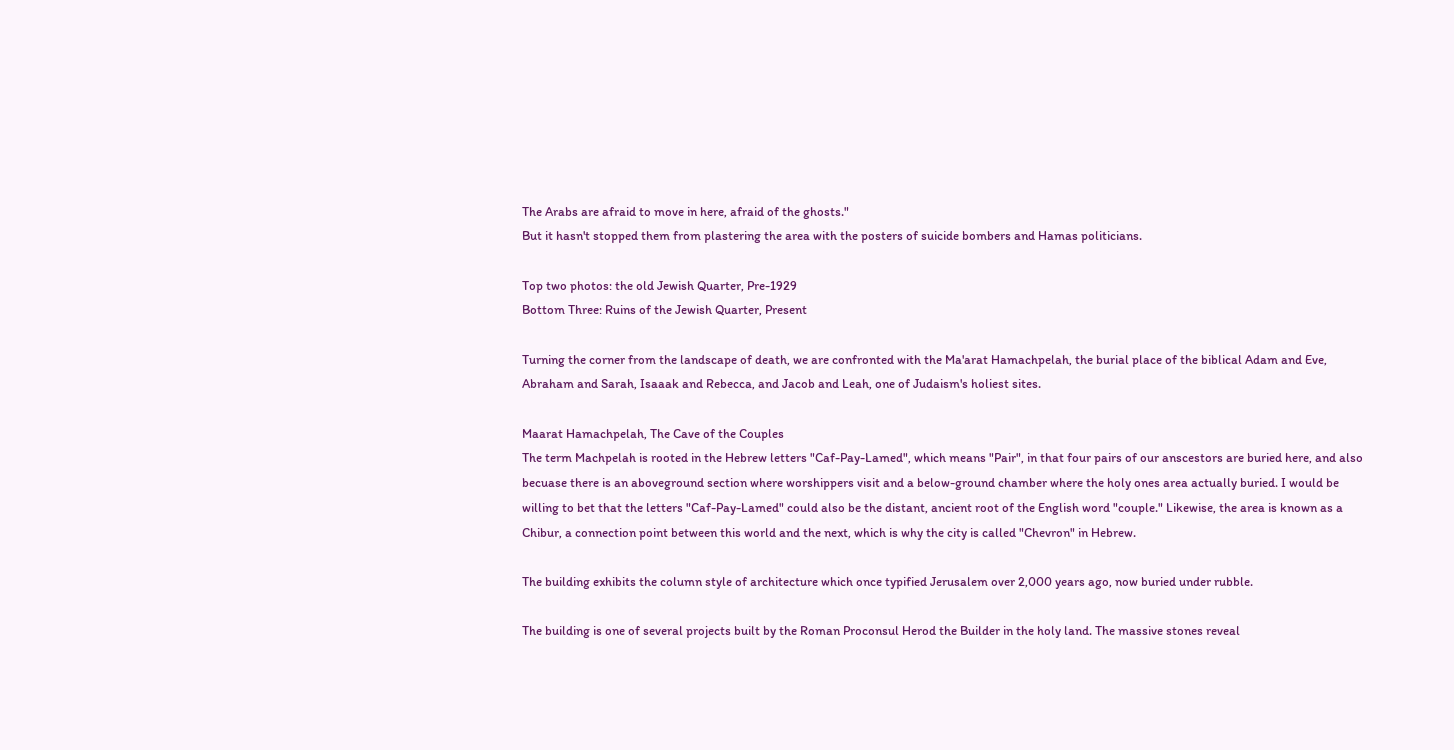The Arabs are afraid to move in here, afraid of the ghosts."
But it hasn't stopped them from plastering the area with the posters of suicide bombers and Hamas politicians.

Top two photos: the old Jewish Quarter, Pre-1929
Bottom Three: Ruins of the Jewish Quarter, Present

Turning the corner from the landscape of death, we are confronted with the Ma'arat Hamachpelah, the burial place of the biblical Adam and Eve, Abraham and Sarah, Isaaak and Rebecca, and Jacob and Leah, one of Judaism's holiest sites.

Maarat Hamachpelah, The Cave of the Couples
The term Machpelah is rooted in the Hebrew letters "Caf-Pay-Lamed", which means "Pair", in that four pairs of our anscestors are buried here, and also becuase there is an aboveground section where worshippers visit and a below-ground chamber where the holy ones area actually buried. I would be willing to bet that the letters "Caf-Pay-Lamed" could also be the distant, ancient root of the English word "couple." Likewise, the area is known as a Chibur, a connection point between this world and the next, which is why the city is called "Chevron" in Hebrew.

The building exhibits the column style of architecture which once typified Jerusalem over 2,000 years ago, now buried under rubble.

The building is one of several projects built by the Roman Proconsul Herod the Builder in the holy land. The massive stones reveal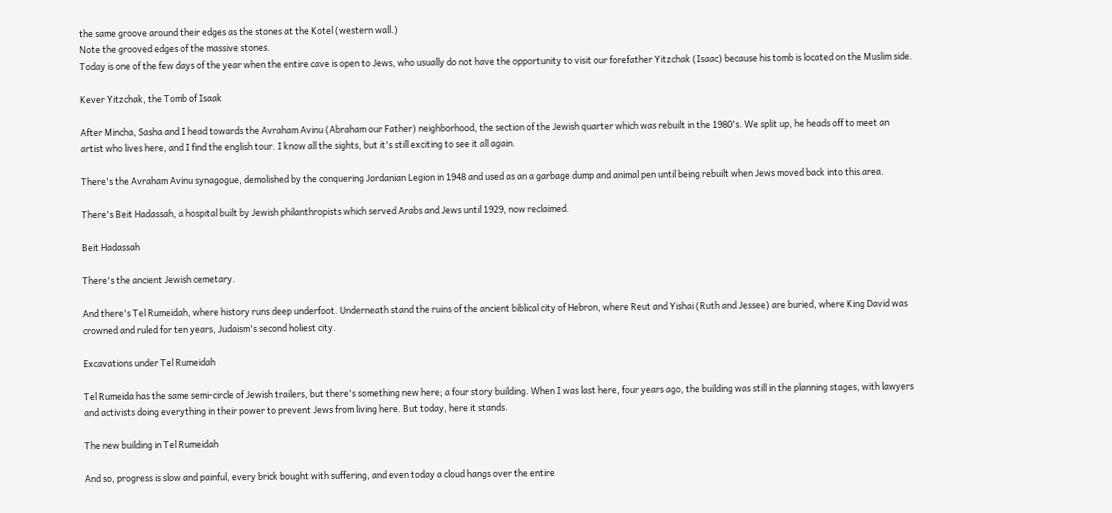the same groove around their edges as the stones at the Kotel (western wall.)
Note the grooved edges of the massive stones.
Today is one of the few days of the year when the entire cave is open to Jews, who usually do not have the opportunity to visit our forefather Yitzchak (Isaac) because his tomb is located on the Muslim side.

Kever Yitzchak, the Tomb of Isaak

After Mincha, Sasha and I head towards the Avraham Avinu (Abraham our Father) neighborhood, the section of the Jewish quarter which was rebuilt in the 1980's. We split up, he heads off to meet an artist who lives here, and I find the english tour. I know all the sights, but it's still exciting to see it all again.

There's the Avraham Avinu synagogue, demolished by the conquering Jordanian Legion in 1948 and used as an a garbage dump and animal pen until being rebuilt when Jews moved back into this area.

There's Beit Hadassah, a hospital built by Jewish philanthropists which served Arabs and Jews until 1929, now reclaimed.

Beit Hadassah

There's the ancient Jewish cemetary.

And there's Tel Rumeidah, where history runs deep underfoot. Underneath stand the ruins of the ancient biblical city of Hebron, where Reut and Yishai (Ruth and Jessee) are buried, where King David was crowned and ruled for ten years, Judaism's second holiest city.

Excavations under Tel Rumeidah

Tel Rumeida has the same semi-circle of Jewish trailers, but there's something new here; a four story building. When I was last here, four years ago, the building was still in the planning stages, with lawyers and activists doing everything in their power to prevent Jews from living here. But today, here it stands.

The new building in Tel Rumeidah

And so, progress is slow and painful, every brick bought with suffering, and even today a cloud hangs over the entire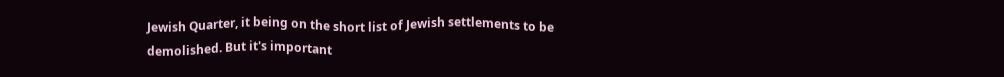Jewish Quarter, it being on the short list of Jewish settlements to be demolished. But it's important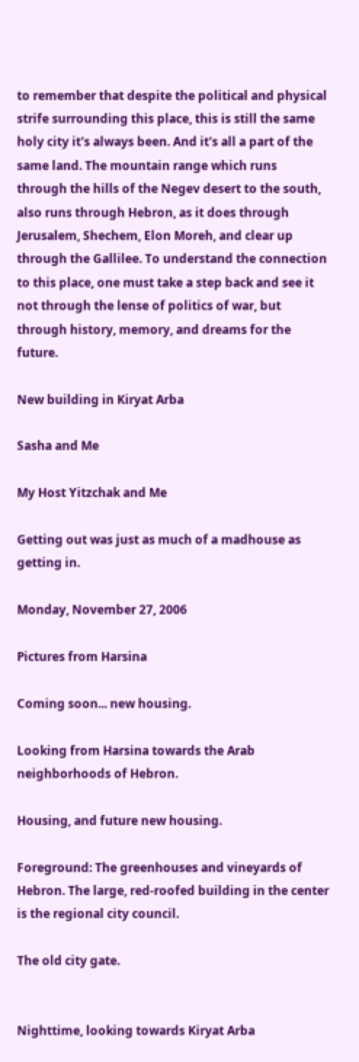to remember that despite the political and physical strife surrounding this place, this is still the same holy city it's always been. And it's all a part of the same land. The mountain range which runs through the hills of the Negev desert to the south, also runs through Hebron, as it does through Jerusalem, Shechem, Elon Moreh, and clear up through the Gallilee. To understand the connection to this place, one must take a step back and see it not through the lense of politics of war, but through history, memory, and dreams for the future.

New building in Kiryat Arba

Sasha and Me

My Host Yitzchak and Me

Getting out was just as much of a madhouse as getting in.

Monday, November 27, 2006

Pictures from Harsina

Coming soon... new housing.

Looking from Harsina towards the Arab neighborhoods of Hebron.

Housing, and future new housing.

Foreground: The greenhouses and vineyards of Hebron. The large, red-roofed building in the center is the regional city council.

The old city gate.


Nighttime, looking towards Kiryat Arba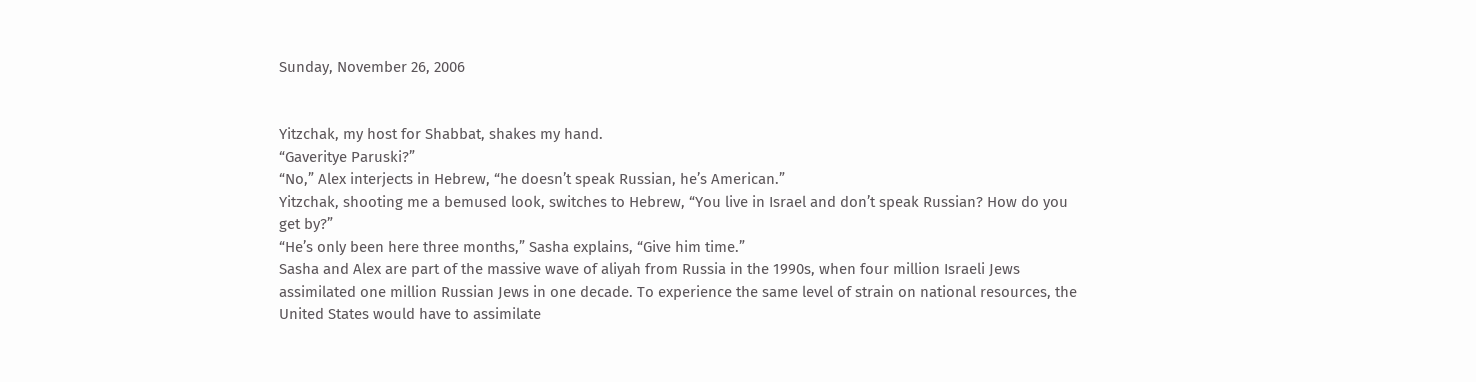Sunday, November 26, 2006


Yitzchak, my host for Shabbat, shakes my hand.
“Gaveritye Paruski?”
“No,” Alex interjects in Hebrew, “he doesn’t speak Russian, he’s American.”
Yitzchak, shooting me a bemused look, switches to Hebrew, “You live in Israel and don’t speak Russian? How do you get by?”
“He’s only been here three months,” Sasha explains, “Give him time.”
Sasha and Alex are part of the massive wave of aliyah from Russia in the 1990s, when four million Israeli Jews assimilated one million Russian Jews in one decade. To experience the same level of strain on national resources, the United States would have to assimilate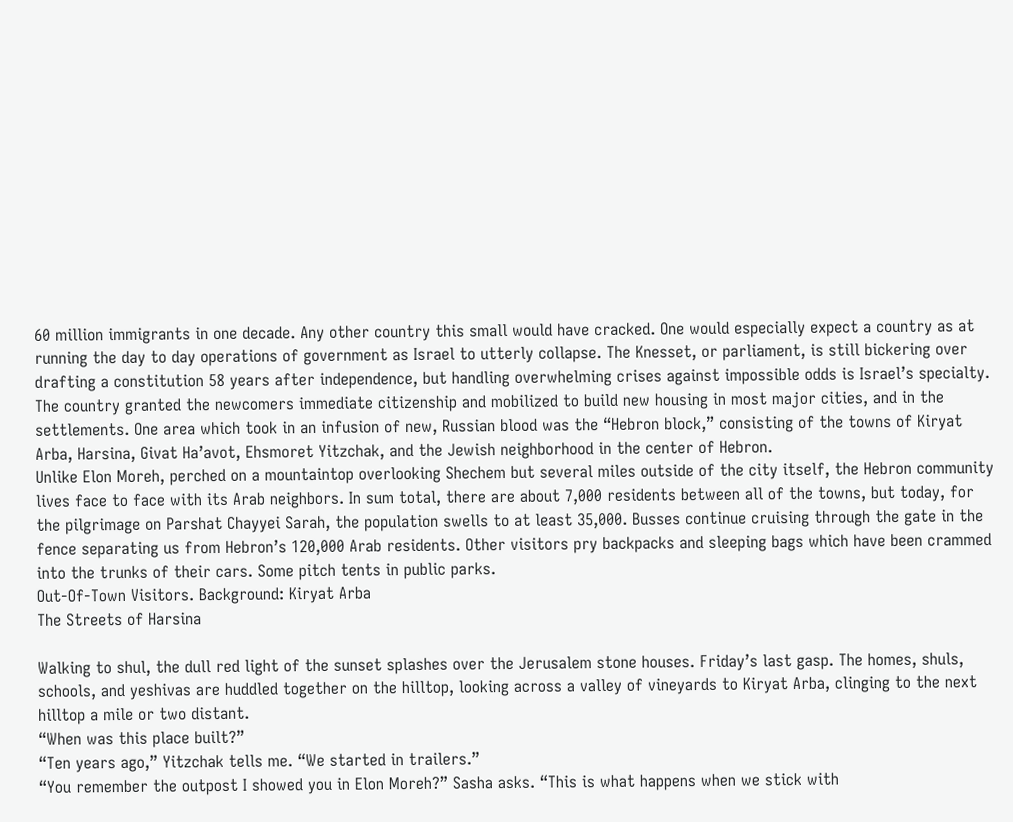60 million immigrants in one decade. Any other country this small would have cracked. One would especially expect a country as at running the day to day operations of government as Israel to utterly collapse. The Knesset, or parliament, is still bickering over drafting a constitution 58 years after independence, but handling overwhelming crises against impossible odds is Israel’s specialty. The country granted the newcomers immediate citizenship and mobilized to build new housing in most major cities, and in the settlements. One area which took in an infusion of new, Russian blood was the “Hebron block,” consisting of the towns of Kiryat Arba, Harsina, Givat Ha’avot, Ehsmoret Yitzchak, and the Jewish neighborhood in the center of Hebron.
Unlike Elon Moreh, perched on a mountaintop overlooking Shechem but several miles outside of the city itself, the Hebron community lives face to face with its Arab neighbors. In sum total, there are about 7,000 residents between all of the towns, but today, for the pilgrimage on Parshat Chayyei Sarah, the population swells to at least 35,000. Busses continue cruising through the gate in the fence separating us from Hebron’s 120,000 Arab residents. Other visitors pry backpacks and sleeping bags which have been crammed into the trunks of their cars. Some pitch tents in public parks.
Out-Of-Town Visitors. Background: Kiryat Arba
The Streets of Harsina

Walking to shul, the dull red light of the sunset splashes over the Jerusalem stone houses. Friday’s last gasp. The homes, shuls, schools, and yeshivas are huddled together on the hilltop, looking across a valley of vineyards to Kiryat Arba, clinging to the next hilltop a mile or two distant.
“When was this place built?”
“Ten years ago,” Yitzchak tells me. “We started in trailers.”
“You remember the outpost I showed you in Elon Moreh?” Sasha asks. “This is what happens when we stick with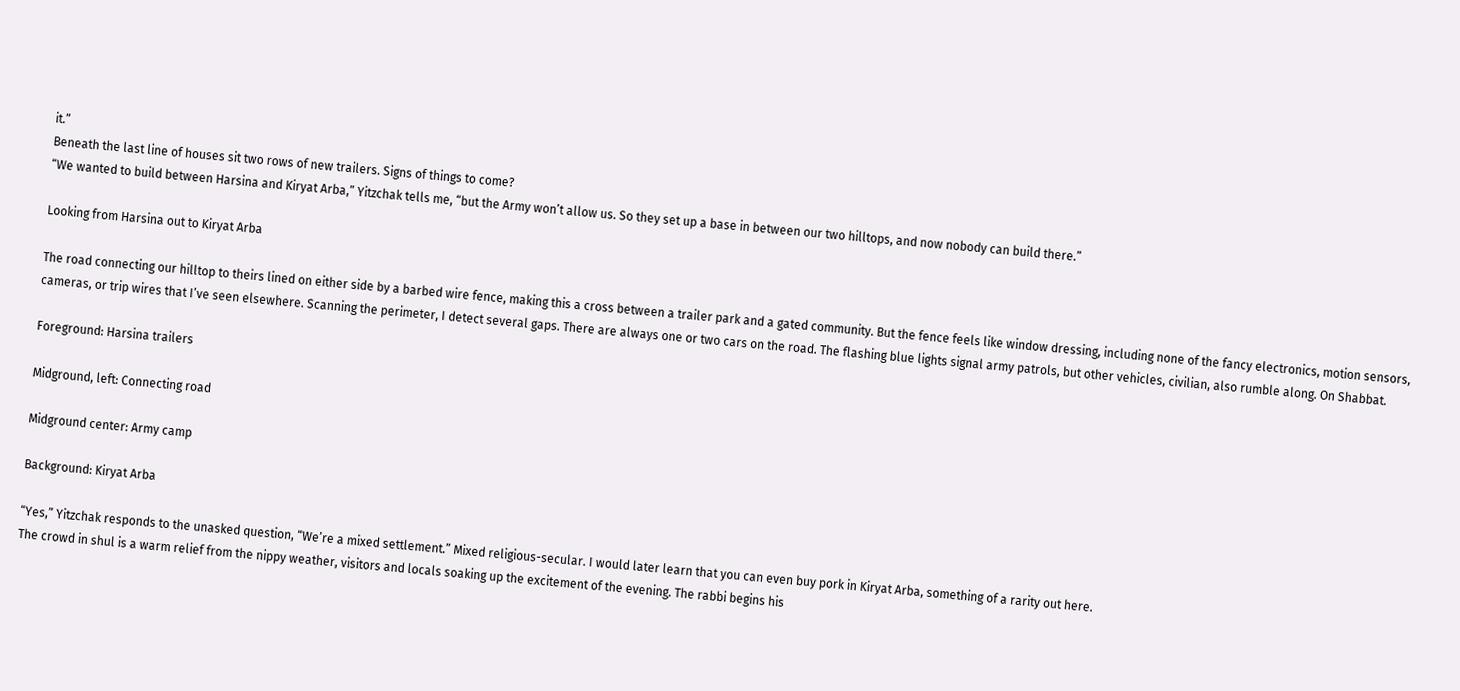it.”
Beneath the last line of houses sit two rows of new trailers. Signs of things to come?
“We wanted to build between Harsina and Kiryat Arba,” Yitzchak tells me, “but the Army won’t allow us. So they set up a base in between our two hilltops, and now nobody can build there.”

Looking from Harsina out to Kiryat Arba

The road connecting our hilltop to theirs lined on either side by a barbed wire fence, making this a cross between a trailer park and a gated community. But the fence feels like window dressing, including none of the fancy electronics, motion sensors, cameras, or trip wires that I’ve seen elsewhere. Scanning the perimeter, I detect several gaps. There are always one or two cars on the road. The flashing blue lights signal army patrols, but other vehicles, civilian, also rumble along. On Shabbat.

Foreground: Harsina trailers

Midground, left: Connecting road

Midground center: Army camp

Background: Kiryat Arba

“Yes,” Yitzchak responds to the unasked question, “We’re a mixed settlement.” Mixed religious-secular. I would later learn that you can even buy pork in Kiryat Arba, something of a rarity out here.
The crowd in shul is a warm relief from the nippy weather, visitors and locals soaking up the excitement of the evening. The rabbi begins his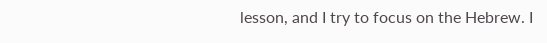lesson, and I try to focus on the Hebrew. I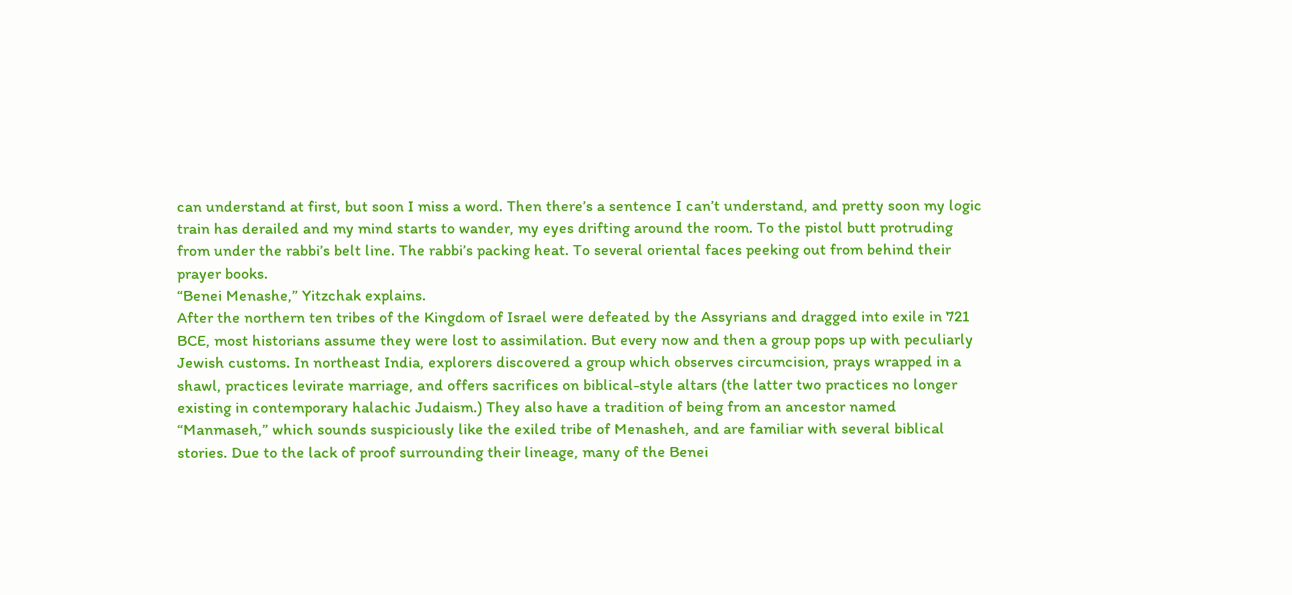can understand at first, but soon I miss a word. Then there’s a sentence I can’t understand, and pretty soon my logic train has derailed and my mind starts to wander, my eyes drifting around the room. To the pistol butt protruding from under the rabbi’s belt line. The rabbi’s packing heat. To several oriental faces peeking out from behind their prayer books.
“Benei Menashe,” Yitzchak explains.
After the northern ten tribes of the Kingdom of Israel were defeated by the Assyrians and dragged into exile in 721 BCE, most historians assume they were lost to assimilation. But every now and then a group pops up with peculiarly Jewish customs. In northeast India, explorers discovered a group which observes circumcision, prays wrapped in a shawl, practices levirate marriage, and offers sacrifices on biblical-style altars (the latter two practices no longer existing in contemporary halachic Judaism.) They also have a tradition of being from an ancestor named “Manmaseh,” which sounds suspiciously like the exiled tribe of Menasheh, and are familiar with several biblical stories. Due to the lack of proof surrounding their lineage, many of the Benei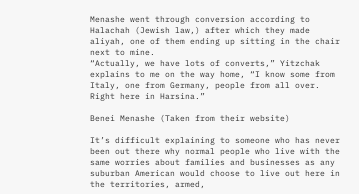Menashe went through conversion according to Halachah (Jewish law,) after which they made aliyah, one of them ending up sitting in the chair next to mine.
“Actually, we have lots of converts,” Yitzchak explains to me on the way home, “I know some from Italy, one from Germany, people from all over. Right here in Harsina.”

Benei Menashe (Taken from their website)

It’s difficult explaining to someone who has never been out there why normal people who live with the same worries about families and businesses as any suburban American would choose to live out here in the territories, armed,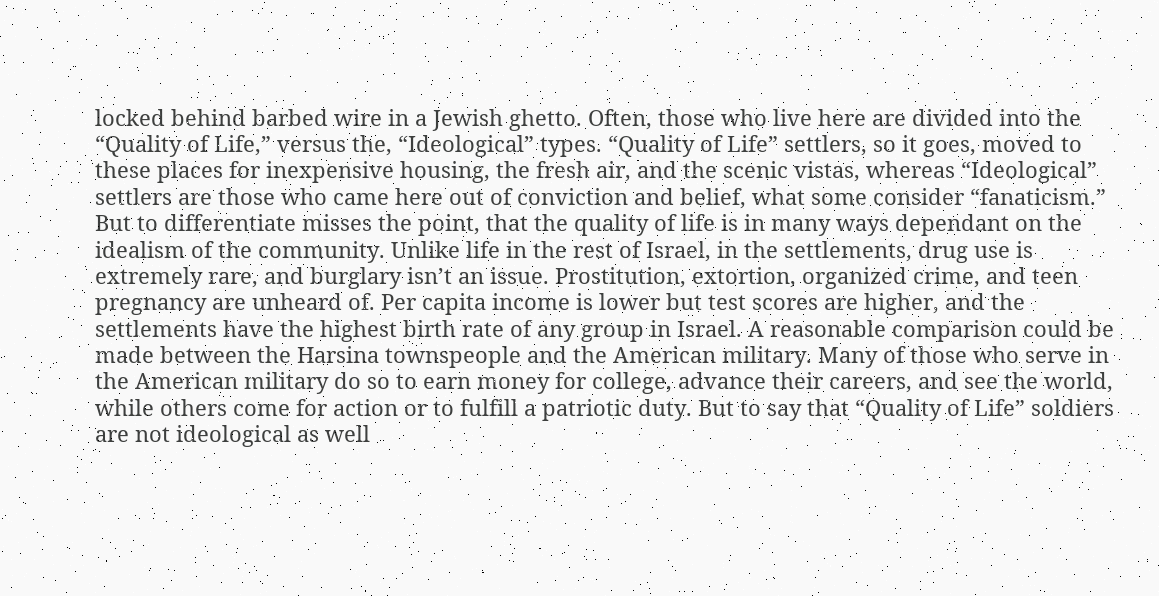locked behind barbed wire in a Jewish ghetto. Often, those who live here are divided into the “Quality of Life,” versus the, “Ideological” types. “Quality of Life” settlers, so it goes, moved to these places for inexpensive housing, the fresh air, and the scenic vistas, whereas “Ideological” settlers are those who came here out of conviction and belief, what some consider “fanaticism.” But to differentiate misses the point, that the quality of life is in many ways dependant on the idealism of the community. Unlike life in the rest of Israel, in the settlements, drug use is extremely rare, and burglary isn’t an issue. Prostitution, extortion, organized crime, and teen pregnancy are unheard of. Per capita income is lower but test scores are higher, and the settlements have the highest birth rate of any group in Israel. A reasonable comparison could be made between the Harsina townspeople and the American military. Many of those who serve in the American military do so to earn money for college, advance their careers, and see the world, while others come for action or to fulfill a patriotic duty. But to say that “Quality of Life” soldiers are not ideological as well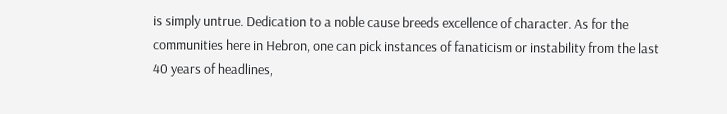is simply untrue. Dedication to a noble cause breeds excellence of character. As for the communities here in Hebron, one can pick instances of fanaticism or instability from the last 40 years of headlines,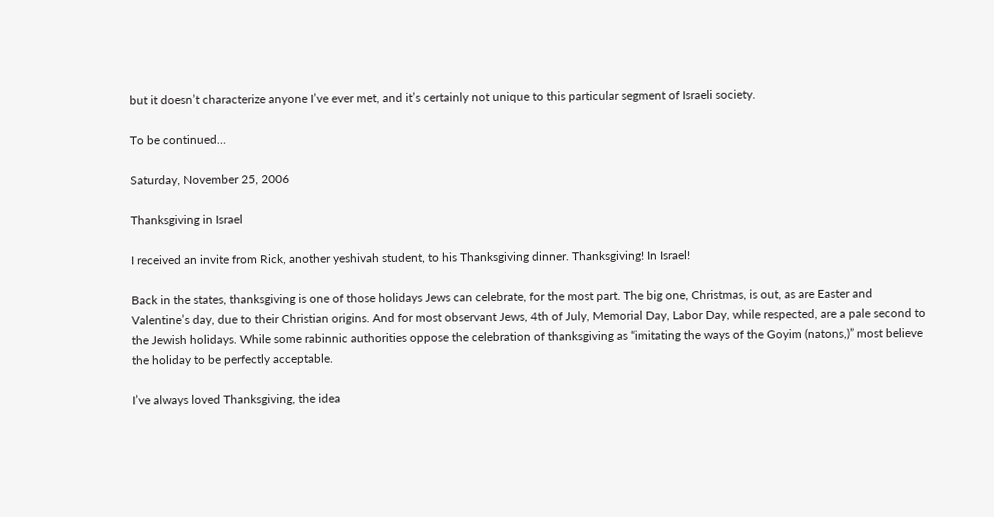but it doesn’t characterize anyone I’ve ever met, and it’s certainly not unique to this particular segment of Israeli society.

To be continued…

Saturday, November 25, 2006

Thanksgiving in Israel

I received an invite from Rick, another yeshivah student, to his Thanksgiving dinner. Thanksgiving! In Israel!

Back in the states, thanksgiving is one of those holidays Jews can celebrate, for the most part. The big one, Christmas, is out, as are Easter and Valentine’s day, due to their Christian origins. And for most observant Jews, 4th of July, Memorial Day, Labor Day, while respected, are a pale second to the Jewish holidays. While some rabinnic authorities oppose the celebration of thanksgiving as “imitating the ways of the Goyim (natons,)” most believe the holiday to be perfectly acceptable.

I’ve always loved Thanksgiving, the idea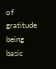of gratitude being basic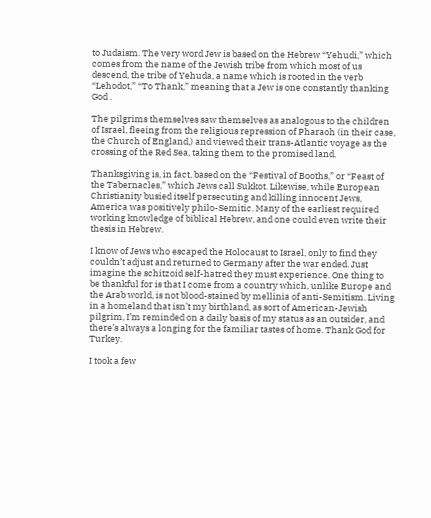to Judaism. The very word Jew is based on the Hebrew “Yehudi,” which comes from the name of the Jewish tribe from which most of us descend, the tribe of Yehuda, a name which is rooted in the verb “Lehodot,” “To Thank,” meaning that a Jew is one constantly thanking God .

The pilgrims themselves saw themselves as analogous to the children of Israel, fleeing from the religious repression of Pharaoh (in their case, the Church of England,) and viewed their trans-Atlantic voyage as the crossing of the Red Sea, taking them to the promised land.

Thanksgiving is, in fact, based on the “Festival of Booths,” or “Feast of the Tabernacles,” which Jews call Sukkot. Likewise, while European Christianity busied itself persecuting and killing innocent Jews, America was positively philo-Semitic. Many of the earliest required working knowledge of biblical Hebrew, and one could even write their thesis in Hebrew.

I know of Jews who escaped the Holocaust to Israel, only to find they couldn’t adjust and returned to Germany after the war ended. Just imagine the schitzoid self-hatred they must experience. One thing to be thankful for is that I come from a country which, unlike Europe and the Arab world, is not blood-stained by mellinia of anti-Semitism. Living in a homeland that isn’t my birthland, as sort of American-Jewish pilgrim, I’m reminded on a daily basis of my status as an outsider, and there’s always a longing for the familiar tastes of home. Thank God for Turkey.

I took a few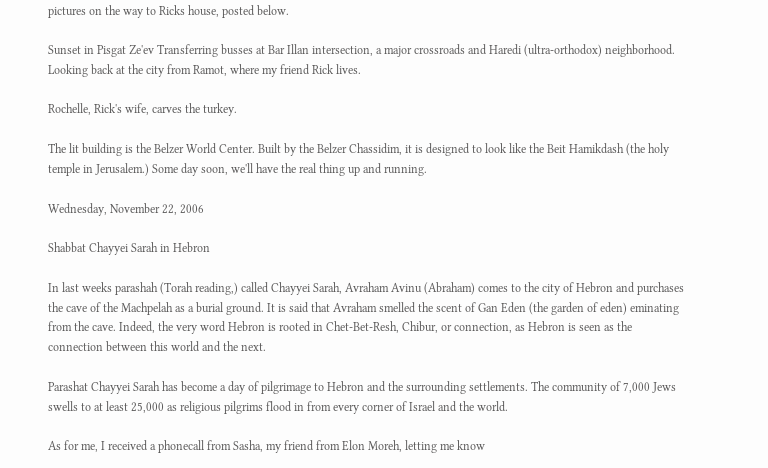pictures on the way to Ricks house, posted below.

Sunset in Pisgat Ze'ev Transferring busses at Bar Illan intersection, a major crossroads and Haredi (ultra-orthodox) neighborhood.
Looking back at the city from Ramot, where my friend Rick lives.

Rochelle, Rick's wife, carves the turkey.

The lit building is the Belzer World Center. Built by the Belzer Chassidim, it is designed to look like the Beit Hamikdash (the holy temple in Jerusalem.) Some day soon, we'll have the real thing up and running.

Wednesday, November 22, 2006

Shabbat Chayyei Sarah in Hebron

In last weeks parashah (Torah reading,) called Chayyei Sarah, Avraham Avinu (Abraham) comes to the city of Hebron and purchases the cave of the Machpelah as a burial ground. It is said that Avraham smelled the scent of Gan Eden (the garden of eden) eminating from the cave. Indeed, the very word Hebron is rooted in Chet-Bet-Resh, Chibur, or connection, as Hebron is seen as the connection between this world and the next.

Parashat Chayyei Sarah has become a day of pilgrimage to Hebron and the surrounding settlements. The community of 7,000 Jews swells to at least 25,000 as religious pilgrims flood in from every corner of Israel and the world.

As for me, I received a phonecall from Sasha, my friend from Elon Moreh, letting me know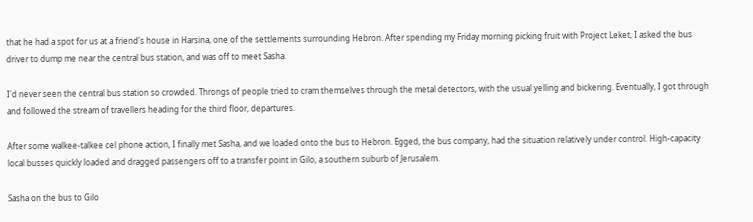that he had a spot for us at a friend's house in Harsina, one of the settlements surrounding Hebron. After spending my Friday morning picking fruit with Project Leket, I asked the bus driver to dump me near the central bus station, and was off to meet Sasha.

I'd never seen the central bus station so crowded. Throngs of people tried to cram themselves through the metal detectors, with the usual yelling and bickering. Eventually, I got through and followed the stream of travellers heading for the third floor, departures.

After some walkee-talkee cel phone action, I finally met Sasha, and we loaded onto the bus to Hebron. Egged, the bus company, had the situation relatively under control. High-capacity local busses quickly loaded and dragged passengers off to a transfer point in Gilo, a southern suburb of Jerusalem.

Sasha on the bus to Gilo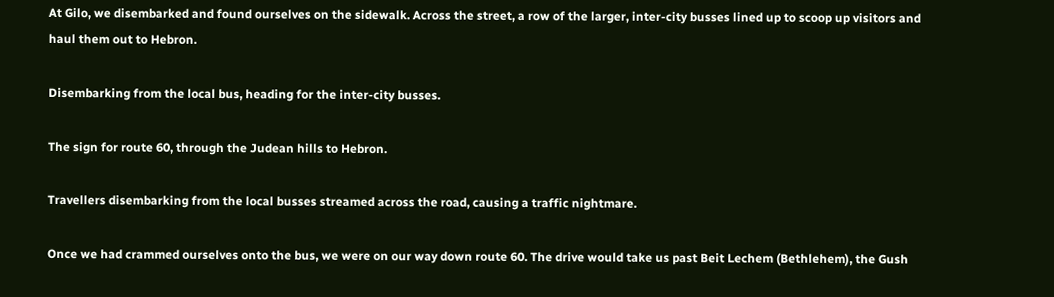At Gilo, we disembarked and found ourselves on the sidewalk. Across the street, a row of the larger, inter-city busses lined up to scoop up visitors and haul them out to Hebron.

Disembarking from the local bus, heading for the inter-city busses.

The sign for route 60, through the Judean hills to Hebron.

Travellers disembarking from the local busses streamed across the road, causing a traffic nightmare.

Once we had crammed ourselves onto the bus, we were on our way down route 60. The drive would take us past Beit Lechem (Bethlehem), the Gush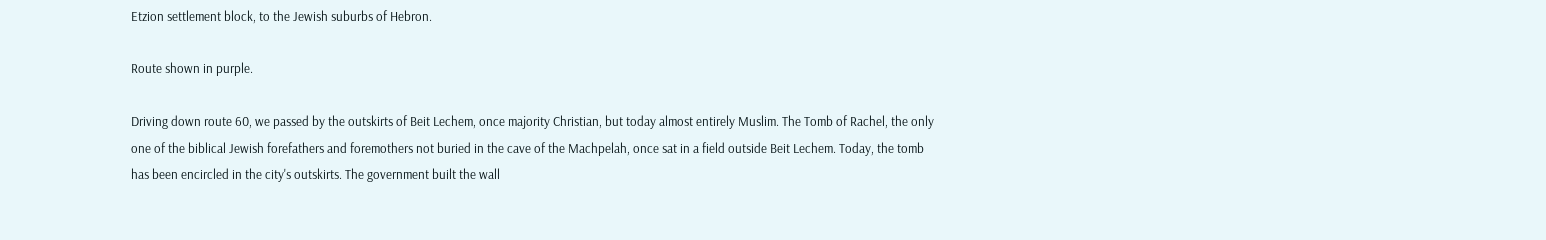Etzion settlement block, to the Jewish suburbs of Hebron.

Route shown in purple.

Driving down route 60, we passed by the outskirts of Beit Lechem, once majority Christian, but today almost entirely Muslim. The Tomb of Rachel, the only one of the biblical Jewish forefathers and foremothers not buried in the cave of the Machpelah, once sat in a field outside Beit Lechem. Today, the tomb has been encircled in the city's outskirts. The government built the wall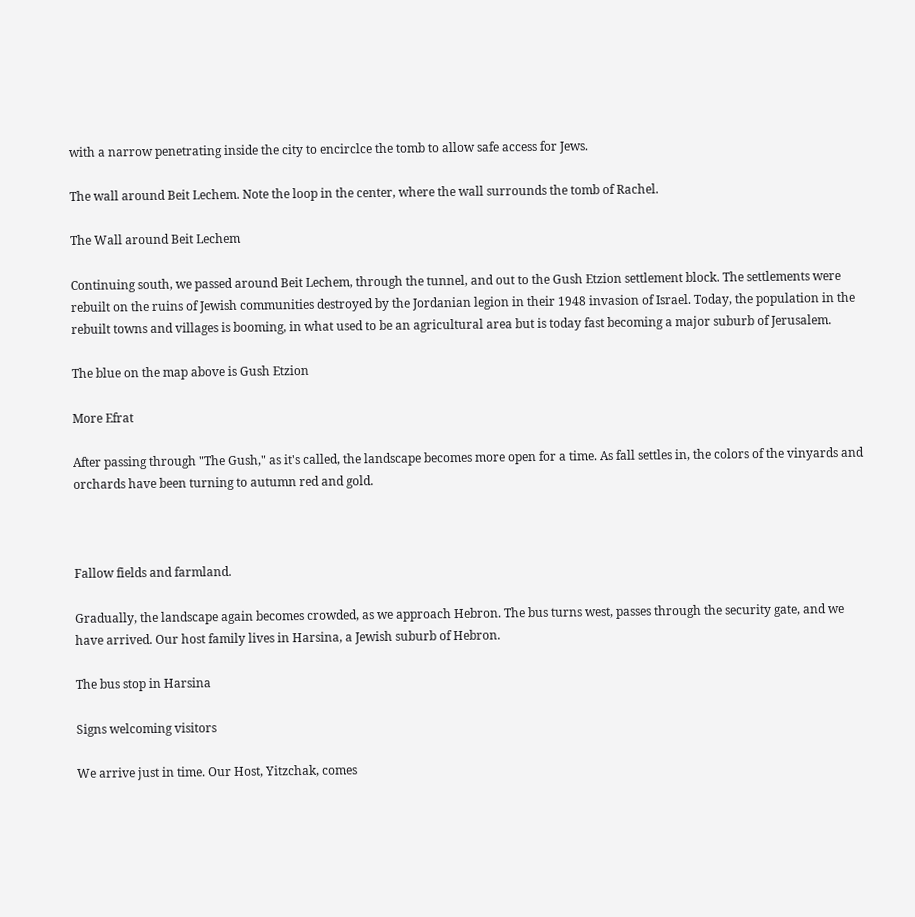with a narrow penetrating inside the city to encirclce the tomb to allow safe access for Jews.

The wall around Beit Lechem. Note the loop in the center, where the wall surrounds the tomb of Rachel.

The Wall around Beit Lechem

Continuing south, we passed around Beit Lechem, through the tunnel, and out to the Gush Etzion settlement block. The settlements were rebuilt on the ruins of Jewish communities destroyed by the Jordanian legion in their 1948 invasion of Israel. Today, the population in the rebuilt towns and villages is booming, in what used to be an agricultural area but is today fast becoming a major suburb of Jerusalem.

The blue on the map above is Gush Etzion

More Efrat

After passing through "The Gush," as it's called, the landscape becomes more open for a time. As fall settles in, the colors of the vinyards and orchards have been turning to autumn red and gold.



Fallow fields and farmland.

Gradually, the landscape again becomes crowded, as we approach Hebron. The bus turns west, passes through the security gate, and we have arrived. Our host family lives in Harsina, a Jewish suburb of Hebron.

The bus stop in Harsina

Signs welcoming visitors

We arrive just in time. Our Host, Yitzchak, comes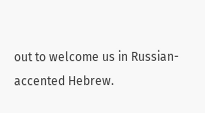out to welcome us in Russian-accented Hebrew.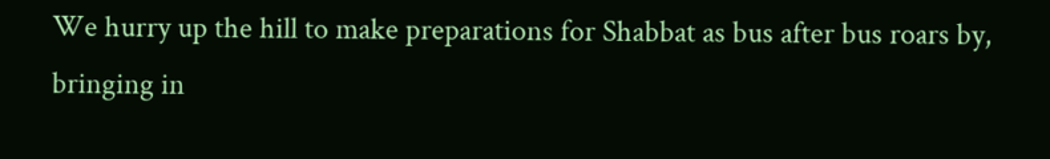We hurry up the hill to make preparations for Shabbat as bus after bus roars by, bringing in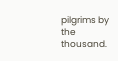pilgrims by the thousand.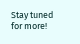Stay tuned for more!